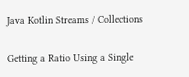Java Kotlin Streams / Collections

Getting a Ratio Using a Single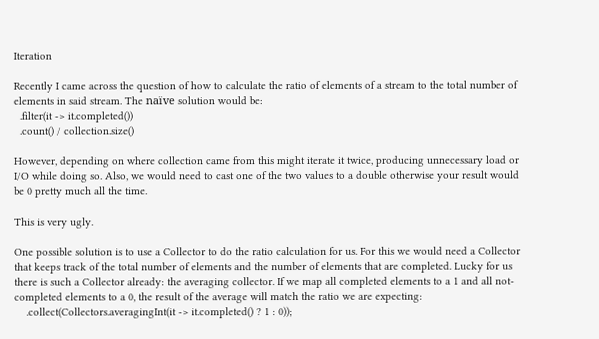Iteration

Recently I came across the question of how to calculate the ratio of elements of a stream to the total number of elements in said stream. The naïve solution would be:
  .filter(it -> it.completed())
  .count() / collection.size()

However, depending on where collection came from this might iterate it twice, producing unnecessary load or I/O while doing so. Also, we would need to cast one of the two values to a double otherwise your result would be 0 pretty much all the time.

This is very ugly.

One possible solution is to use a Collector to do the ratio calculation for us. For this we would need a Collector that keeps track of the total number of elements and the number of elements that are completed. Lucky for us there is such a Collector already: the averaging collector. If we map all completed elements to a 1 and all not-completed elements to a 0, the result of the average will match the ratio we are expecting:
    .collect(Collectors.averagingInt(it -> it.completed() ? 1 : 0));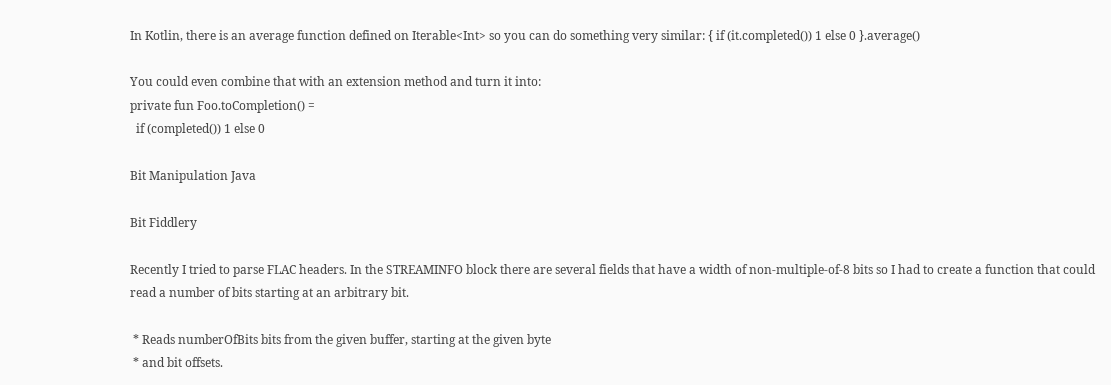In Kotlin, there is an average function defined on Iterable<Int> so you can do something very similar: { if (it.completed()) 1 else 0 }.average()

You could even combine that with an extension method and turn it into:
private fun Foo.toCompletion() =
  if (completed()) 1 else 0

Bit Manipulation Java

Bit Fiddlery

Recently I tried to parse FLAC headers. In the STREAMINFO block there are several fields that have a width of non-multiple-of-8 bits so I had to create a function that could read a number of bits starting at an arbitrary bit.

 * Reads numberOfBits bits from the given buffer, starting at the given byte
 * and bit offsets.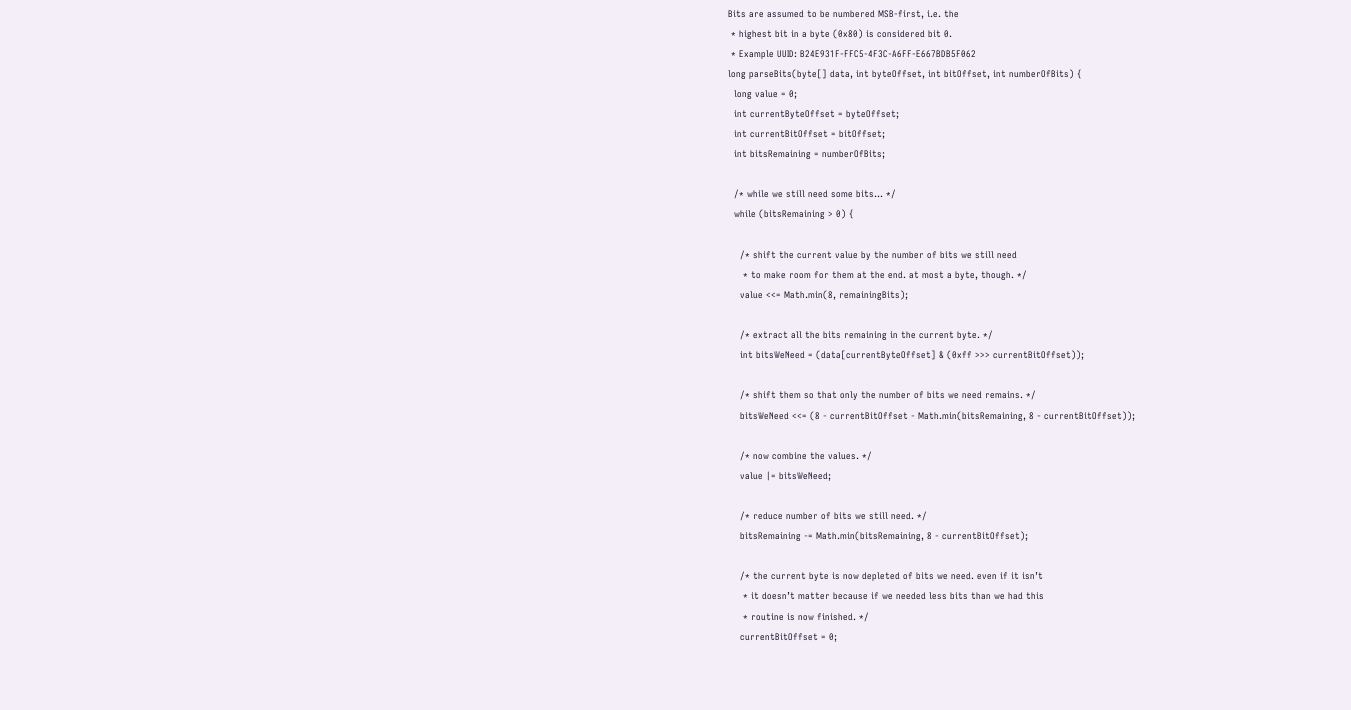Bits are assumed to be numbered MSB-first, i.e. the
 * highest bit in a byte (0x80) is considered bit 0.
 * Example UUID: B24E931F-FFC5-4F3C-A6FF-E667BDB5F062
long parseBits(byte[] data, int byteOffset, int bitOffset, int numberOfBits) {
  long value = 0;
  int currentByteOffset = byteOffset;
  int currentBitOffset = bitOffset;
  int bitsRemaining = numberOfBits;

  /* while we still need some bits... */
  while (bitsRemaining > 0) {

    /* shift the current value by the number of bits we still need
     * to make room for them at the end. at most a byte, though. */
    value <<= Math.min(8, remainingBits);

    /* extract all the bits remaining in the current byte. */
    int bitsWeNeed = (data[currentByteOffset] & (0xff >>> currentBitOffset));

    /* shift them so that only the number of bits we need remains. */
    bitsWeNeed <<= (8 - currentBitOffset - Math.min(bitsRemaining, 8 - currentBitOffset));

    /* now combine the values. */
    value |= bitsWeNeed;

    /* reduce number of bits we still need. */
    bitsRemaining -= Math.min(bitsRemaining, 8 - currentBitOffset);

    /* the current byte is now depleted of bits we need. even if it isn’t
     * it doesn’t matter because if we needed less bits than we had this
     * routine is now finished. */
    currentBitOffset = 0;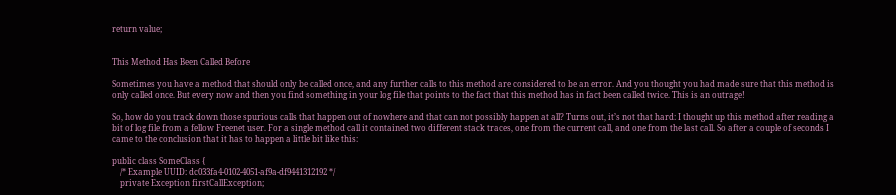return value;


This Method Has Been Called Before

Sometimes you have a method that should only be called once, and any further calls to this method are considered to be an error. And you thought you had made sure that this method is only called once. But every now and then you find something in your log file that points to the fact that this method has in fact been called twice. This is an outrage!

So, how do you track down those spurious calls that happen out of nowhere and that can not possibly happen at all? Turns out, it’s not that hard: I thought up this method after reading a bit of log file from a fellow Freenet user. For a single method call it contained two different stack traces, one from the current call, and one from the last call. So after a couple of seconds I came to the conclusion that it has to happen a little bit like this:

public class SomeClass {
    /* Example UUID: dc033fa4-0102-4051-af9a-df9441312192 */
    private Exception firstCallException;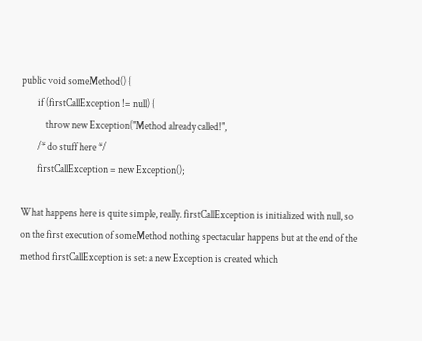public void someMethod() {
        if (firstCallException != null) {
            throw new Exception("Method already called!",
        /* do stuff here */
        firstCallException = new Exception();

What happens here is quite simple, really. firstCallException is initialized with null, so on the first execution of someMethod nothing spectacular happens but at the end of the method firstCallException is set: a new Exception is created which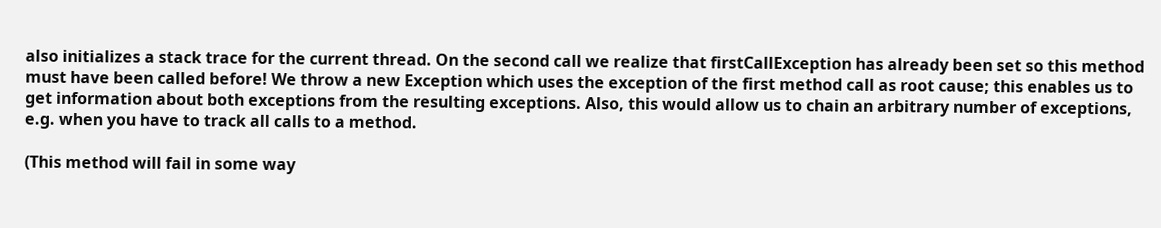also initializes a stack trace for the current thread. On the second call we realize that firstCallException has already been set so this method must have been called before! We throw a new Exception which uses the exception of the first method call as root cause; this enables us to get information about both exceptions from the resulting exceptions. Also, this would allow us to chain an arbitrary number of exceptions, e.g. when you have to track all calls to a method.

(This method will fail in some way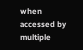when accessed by multiple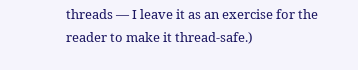threads — I leave it as an exercise for the reader to make it thread-safe.)